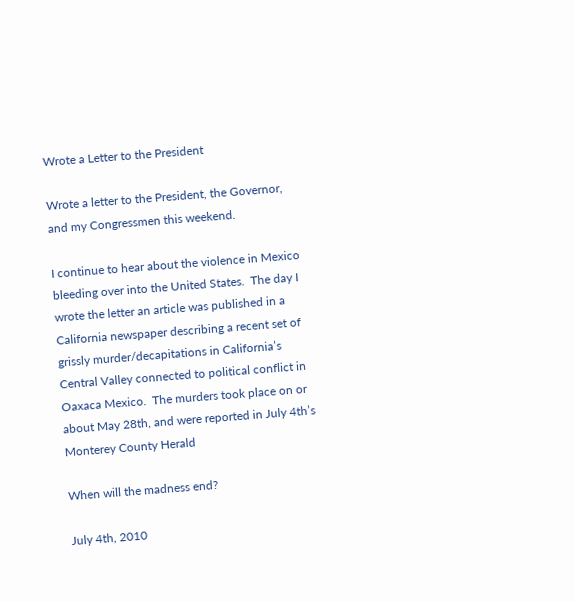Wrote a Letter to the President

Wrote a letter to the President, the Governor, and my Congressmen this weekend.

I continue to hear about the violence in Mexico bleeding over into the United States.  The day I wrote the letter an article was published in a California newspaper describing a recent set of grissly murder/decapitations in California’s Central Valley connected to political conflict in Oaxaca Mexico.  The murders took place on or about May 28th, and were reported in July 4th’s Monterey County Herald

When will the madness end?

July 4th, 2010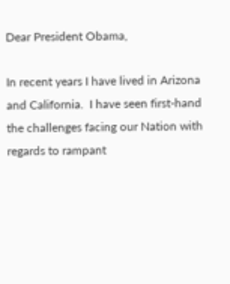Dear President Obama,

In recent years I have lived in Arizona and California.  I have seen first-hand the challenges facing our Nation with regards to rampant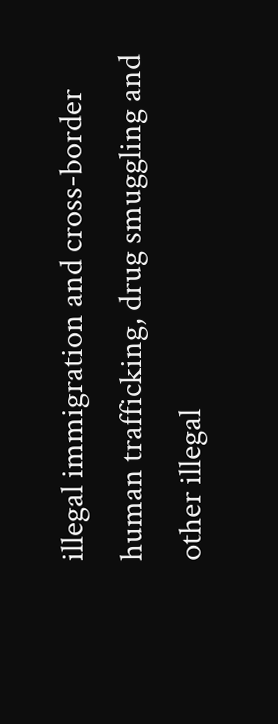illegal immigration and cross-border human trafficking, drug smuggling and other illegal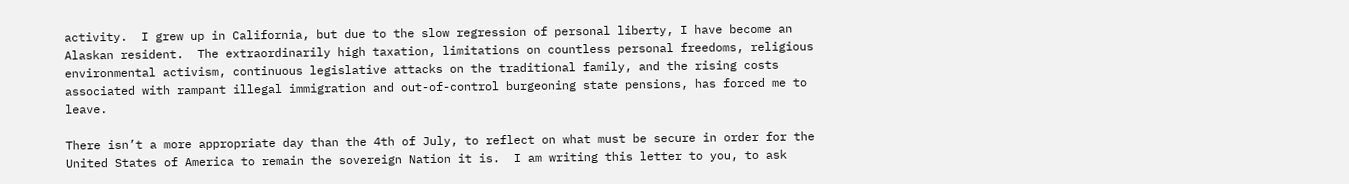activity.  I grew up in California, but due to the slow regression of personal liberty, I have become an Alaskan resident.  The extraordinarily high taxation, limitations on countless personal freedoms, religious environmental activism, continuous legislative attacks on the traditional family, and the rising costs associated with rampant illegal immigration and out-of-control burgeoning state pensions, has forced me to leave.

There isn’t a more appropriate day than the 4th of July, to reflect on what must be secure in order for the United States of America to remain the sovereign Nation it is.  I am writing this letter to you, to ask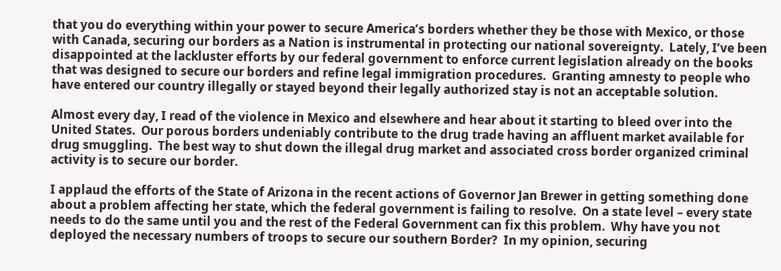that you do everything within your power to secure America’s borders whether they be those with Mexico, or those with Canada, securing our borders as a Nation is instrumental in protecting our national sovereignty.  Lately, I’ve been disappointed at the lackluster efforts by our federal government to enforce current legislation already on the books that was designed to secure our borders and refine legal immigration procedures.  Granting amnesty to people who have entered our country illegally or stayed beyond their legally authorized stay is not an acceptable solution.

Almost every day, I read of the violence in Mexico and elsewhere and hear about it starting to bleed over into the United States.  Our porous borders undeniably contribute to the drug trade having an affluent market available for drug smuggling.  The best way to shut down the illegal drug market and associated cross border organized criminal activity is to secure our border.

I applaud the efforts of the State of Arizona in the recent actions of Governor Jan Brewer in getting something done about a problem affecting her state, which the federal government is failing to resolve.  On a state level – every state needs to do the same until you and the rest of the Federal Government can fix this problem.  Why have you not deployed the necessary numbers of troops to secure our southern Border?  In my opinion, securing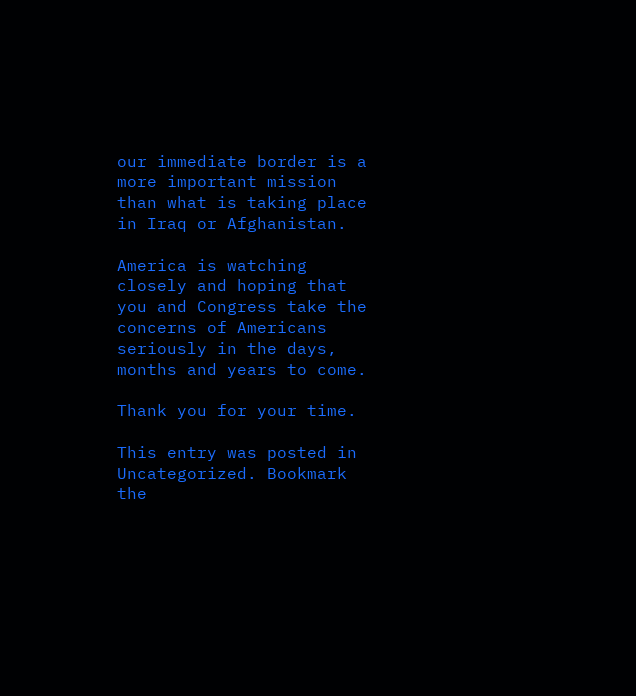our immediate border is a more important mission than what is taking place in Iraq or Afghanistan.

America is watching closely and hoping that you and Congress take the concerns of Americans seriously in the days, months and years to come.

Thank you for your time.

This entry was posted in Uncategorized. Bookmark the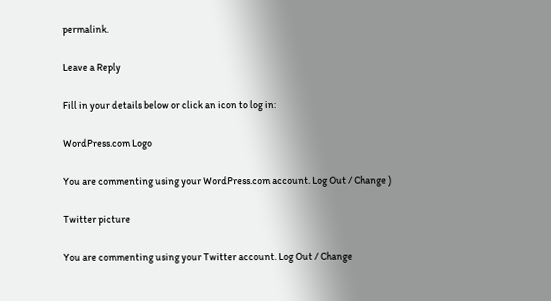permalink.

Leave a Reply

Fill in your details below or click an icon to log in:

WordPress.com Logo

You are commenting using your WordPress.com account. Log Out / Change )

Twitter picture

You are commenting using your Twitter account. Log Out / Change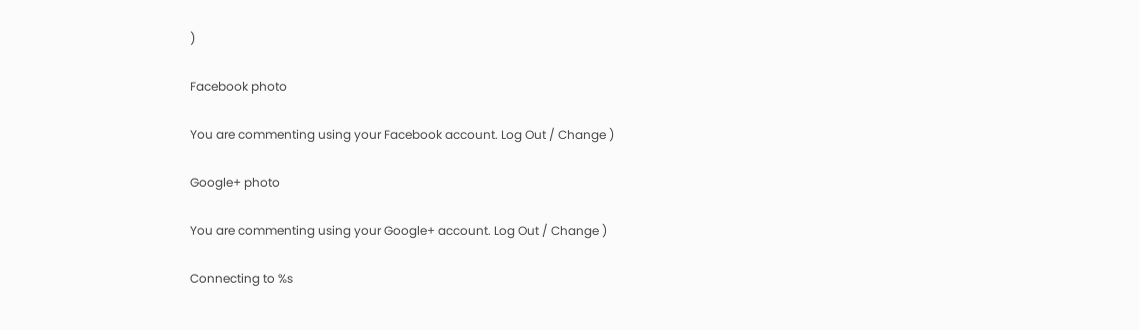)

Facebook photo

You are commenting using your Facebook account. Log Out / Change )

Google+ photo

You are commenting using your Google+ account. Log Out / Change )

Connecting to %s